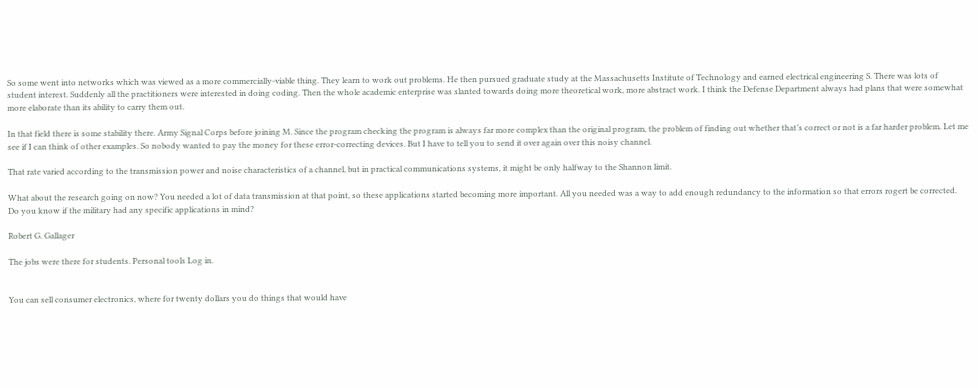So some went into networks which was viewed as a more commercially-viable thing. They learn to work out problems. He then pursued graduate study at the Massachusetts Institute of Technology and earned electrical engineering S. There was lots of student interest. Suddenly all the practitioners were interested in doing coding. Then the whole academic enterprise was slanted towards doing more theoretical work, more abstract work. I think the Defense Department always had plans that were somewhat more elaborate than its ability to carry them out.

In that field there is some stability there. Army Signal Corps before joining M. Since the program checking the program is always far more complex than the original program, the problem of finding out whether that’s correct or not is a far harder problem. Let me see if I can think of other examples. So nobody wanted to pay the money for these error-correcting devices. But I have to tell you to send it over again over this noisy channel.

That rate varied according to the transmission power and noise characteristics of a channel, but in practical communications systems, it might be only halfway to the Shannon limit.

What about the research going on now? You needed a lot of data transmission at that point, so these applications started becoming more important. All you needed was a way to add enough redundancy to the information so that errors rogert be corrected. Do you know if the military had any specific applications in mind?

Robert G. Gallager

The jobs were there for students. Personal tools Log in.


You can sell consumer electronics, where for twenty dollars you do things that would have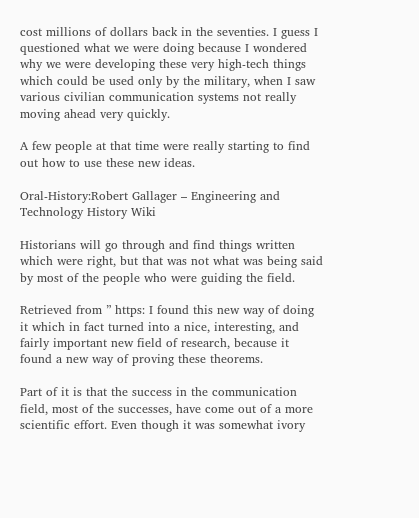cost millions of dollars back in the seventies. I guess I questioned what we were doing because I wondered why we were developing these very high-tech things which could be used only by the military, when I saw various civilian communication systems not really moving ahead very quickly.

A few people at that time were really starting to find out how to use these new ideas.

Oral-History:Robert Gallager – Engineering and Technology History Wiki

Historians will go through and find things written which were right, but that was not what was being said by most of the people who were guiding the field.

Retrieved from ” https: I found this new way of doing it which in fact turned into a nice, interesting, and fairly important new field of research, because it found a new way of proving these theorems.

Part of it is that the success in the communication field, most of the successes, have come out of a more scientific effort. Even though it was somewhat ivory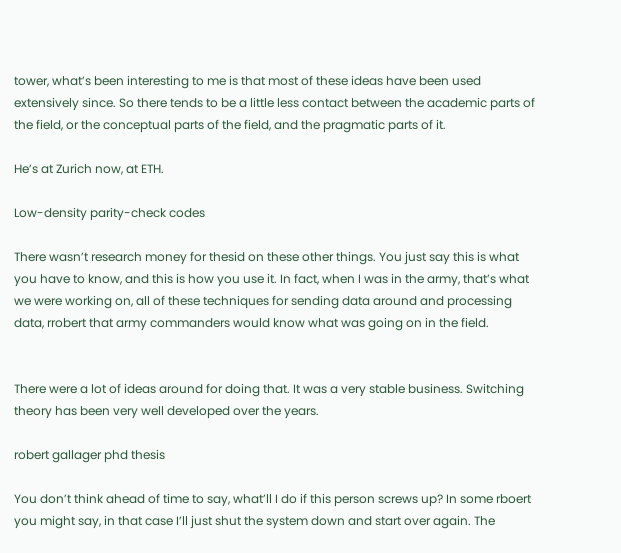tower, what’s been interesting to me is that most of these ideas have been used extensively since. So there tends to be a little less contact between the academic parts of the field, or the conceptual parts of the field, and the pragmatic parts of it.

He’s at Zurich now, at ETH.

Low-density parity-check codes

There wasn’t research money for thesid on these other things. You just say this is what you have to know, and this is how you use it. In fact, when I was in the army, that’s what we were working on, all of these techniques for sending data around and processing data, rrobert that army commanders would know what was going on in the field.


There were a lot of ideas around for doing that. It was a very stable business. Switching theory has been very well developed over the years.

robert gallager phd thesis

You don’t think ahead of time to say, what’ll I do if this person screws up? In some rboert you might say, in that case I’ll just shut the system down and start over again. The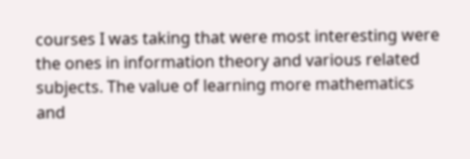courses I was taking that were most interesting were the ones in information theory and various related subjects. The value of learning more mathematics and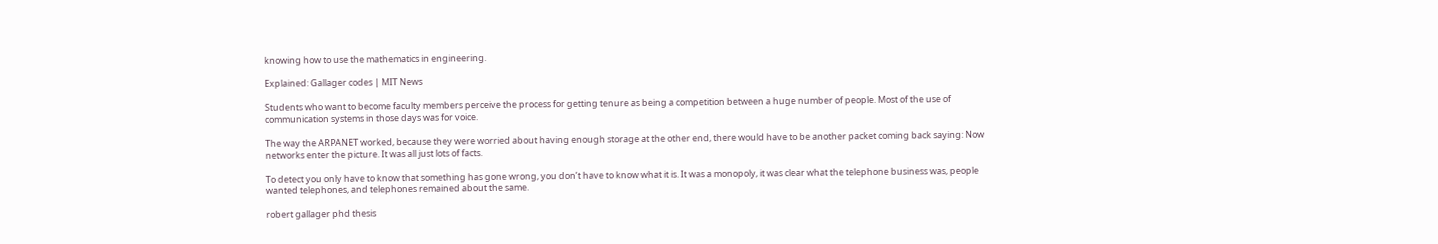knowing how to use the mathematics in engineering.

Explained: Gallager codes | MIT News

Students who want to become faculty members perceive the process for getting tenure as being a competition between a huge number of people. Most of the use of communication systems in those days was for voice.

The way the ARPANET worked, because they were worried about having enough storage at the other end, there would have to be another packet coming back saying: Now networks enter the picture. It was all just lots of facts.

To detect you only have to know that something has gone wrong, you don’t have to know what it is. It was a monopoly, it was clear what the telephone business was, people wanted telephones, and telephones remained about the same.

robert gallager phd thesis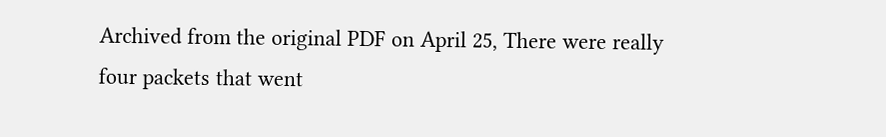Archived from the original PDF on April 25, There were really four packets that went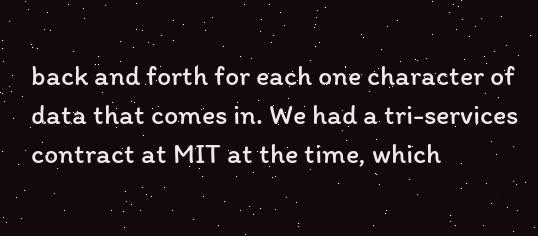back and forth for each one character of data that comes in. We had a tri-services contract at MIT at the time, which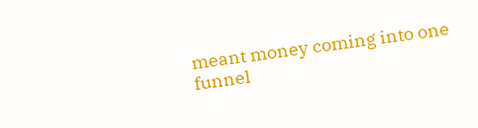meant money coming into one funnel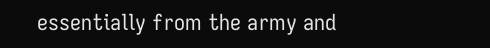essentially from the army and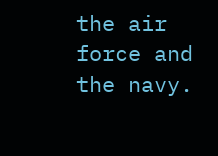the air force and the navy.